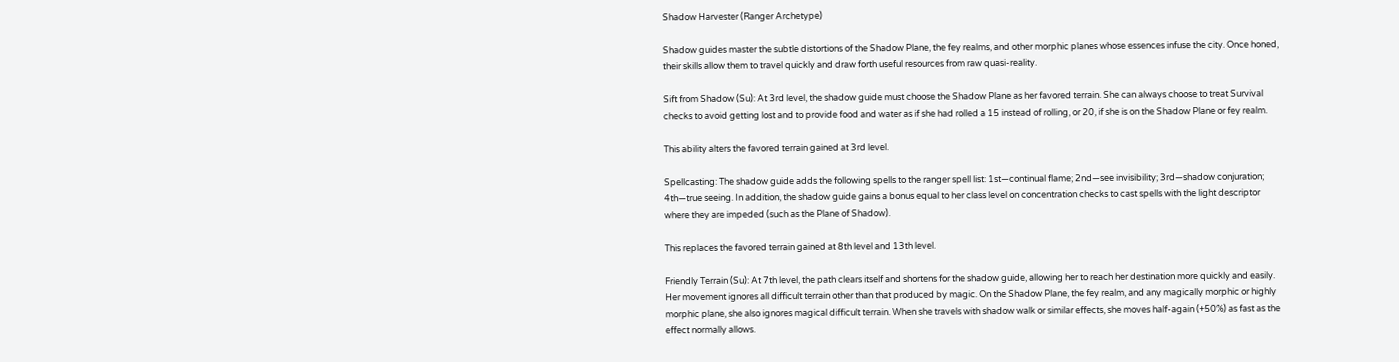Shadow Harvester (Ranger Archetype)

Shadow guides master the subtle distortions of the Shadow Plane, the fey realms, and other morphic planes whose essences infuse the city. Once honed, their skills allow them to travel quickly and draw forth useful resources from raw quasi-reality.

Sift from Shadow (Su): At 3rd level, the shadow guide must choose the Shadow Plane as her favored terrain. She can always choose to treat Survival checks to avoid getting lost and to provide food and water as if she had rolled a 15 instead of rolling, or 20, if she is on the Shadow Plane or fey realm.

This ability alters the favored terrain gained at 3rd level.

Spellcasting: The shadow guide adds the following spells to the ranger spell list: 1st—continual flame; 2nd—see invisibility; 3rd—shadow conjuration; 4th—true seeing. In addition, the shadow guide gains a bonus equal to her class level on concentration checks to cast spells with the light descriptor where they are impeded (such as the Plane of Shadow).

This replaces the favored terrain gained at 8th level and 13th level.

Friendly Terrain (Su): At 7th level, the path clears itself and shortens for the shadow guide, allowing her to reach her destination more quickly and easily. Her movement ignores all difficult terrain other than that produced by magic. On the Shadow Plane, the fey realm, and any magically morphic or highly morphic plane, she also ignores magical difficult terrain. When she travels with shadow walk or similar effects, she moves half-again (+50%) as fast as the effect normally allows.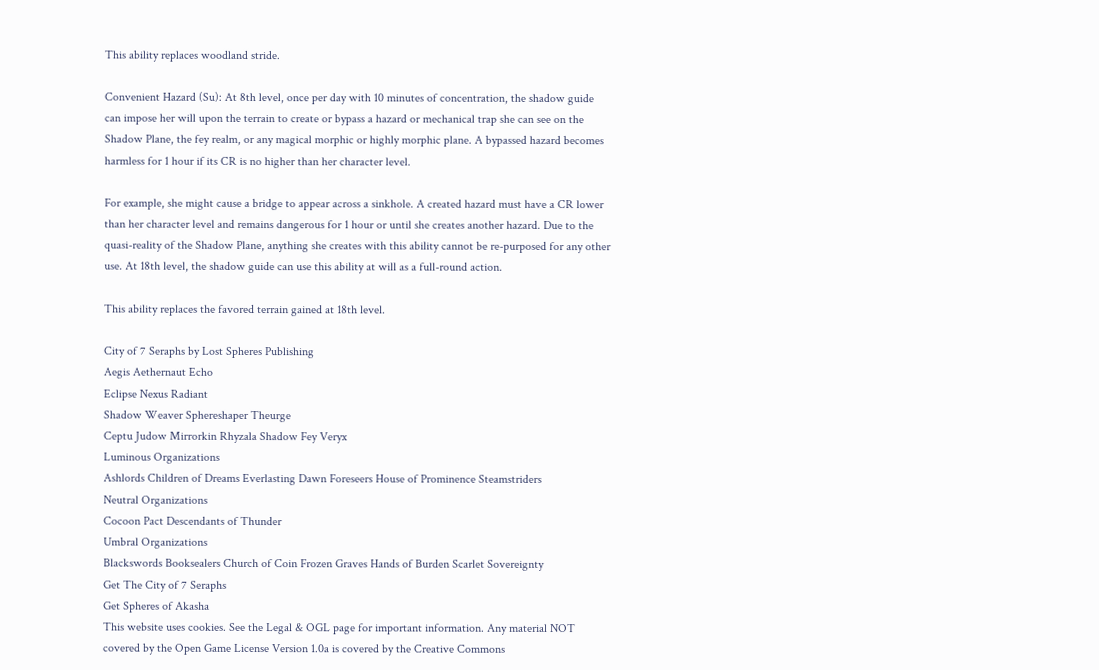This ability replaces woodland stride.

Convenient Hazard (Su): At 8th level, once per day with 10 minutes of concentration, the shadow guide can impose her will upon the terrain to create or bypass a hazard or mechanical trap she can see on the Shadow Plane, the fey realm, or any magical morphic or highly morphic plane. A bypassed hazard becomes harmless for 1 hour if its CR is no higher than her character level.

For example, she might cause a bridge to appear across a sinkhole. A created hazard must have a CR lower than her character level and remains dangerous for 1 hour or until she creates another hazard. Due to the quasi-reality of the Shadow Plane, anything she creates with this ability cannot be re-purposed for any other use. At 18th level, the shadow guide can use this ability at will as a full-round action.

This ability replaces the favored terrain gained at 18th level.

City of 7 Seraphs by Lost Spheres Publishing
Aegis Aethernaut Echo
Eclipse Nexus Radiant
Shadow Weaver Sphereshaper Theurge
Ceptu Judow Mirrorkin Rhyzala Shadow Fey Veryx
Luminous Organizations
Ashlords Children of Dreams Everlasting Dawn Foreseers House of Prominence Steamstriders
Neutral Organizations
Cocoon Pact Descendants of Thunder
Umbral Organizations
Blackswords Booksealers Church of Coin Frozen Graves Hands of Burden Scarlet Sovereignty
Get The City of 7 Seraphs
Get Spheres of Akasha
This website uses cookies. See the Legal & OGL page for important information. Any material NOT covered by the Open Game License Version 1.0a is covered by the Creative Commons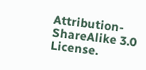Attribution-ShareAlike 3.0 License.